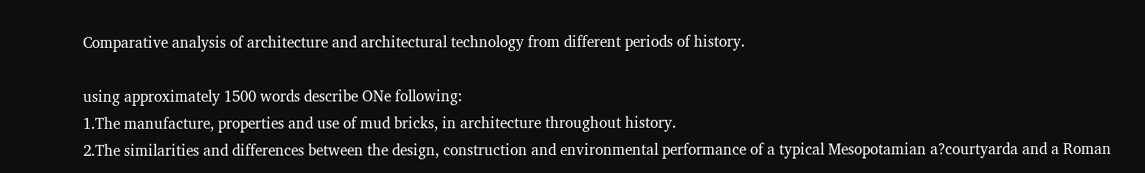Comparative analysis of architecture and architectural technology from different periods of history.

using approximately 1500 words describe ONe following:
1.The manufacture, properties and use of mud bricks, in architecture throughout history.
2.The similarities and differences between the design, construction and environmental performance of a typical Mesopotamian a?courtyarda and a Roman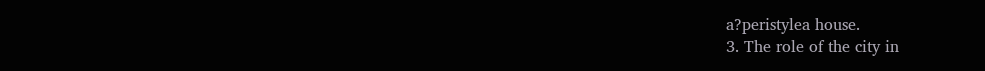a?peristylea house.
3. The role of the city in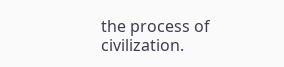the process of civilization.